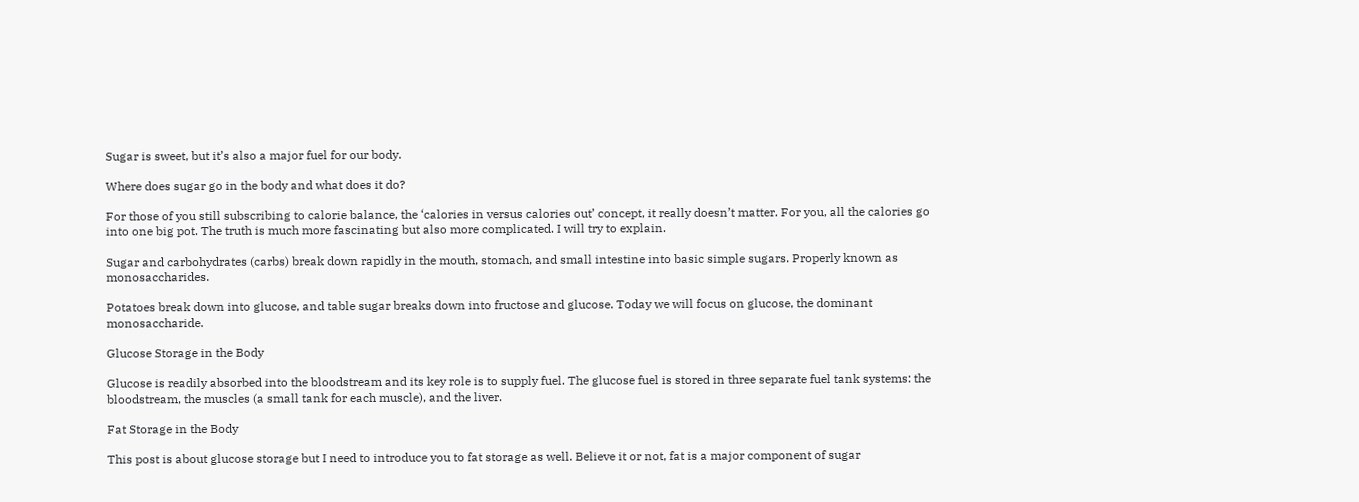Sugar is sweet, but it’s also a major fuel for our body.

Where does sugar go in the body and what does it do?

For those of you still subscribing to calorie balance, the ‘calories in versus calories out’ concept, it really doesn’t matter. For you, all the calories go into one big pot. The truth is much more fascinating but also more complicated. I will try to explain.

Sugar and carbohydrates (carbs) break down rapidly in the mouth, stomach, and small intestine into basic simple sugars. Properly known as monosaccharides.

Potatoes break down into glucose, and table sugar breaks down into fructose and glucose. Today we will focus on glucose, the dominant monosaccharide.

Glucose Storage in the Body

Glucose is readily absorbed into the bloodstream and its key role is to supply fuel. The glucose fuel is stored in three separate fuel tank systems: the bloodstream, the muscles (a small tank for each muscle), and the liver.

Fat Storage in the Body

This post is about glucose storage but I need to introduce you to fat storage as well. Believe it or not, fat is a major component of sugar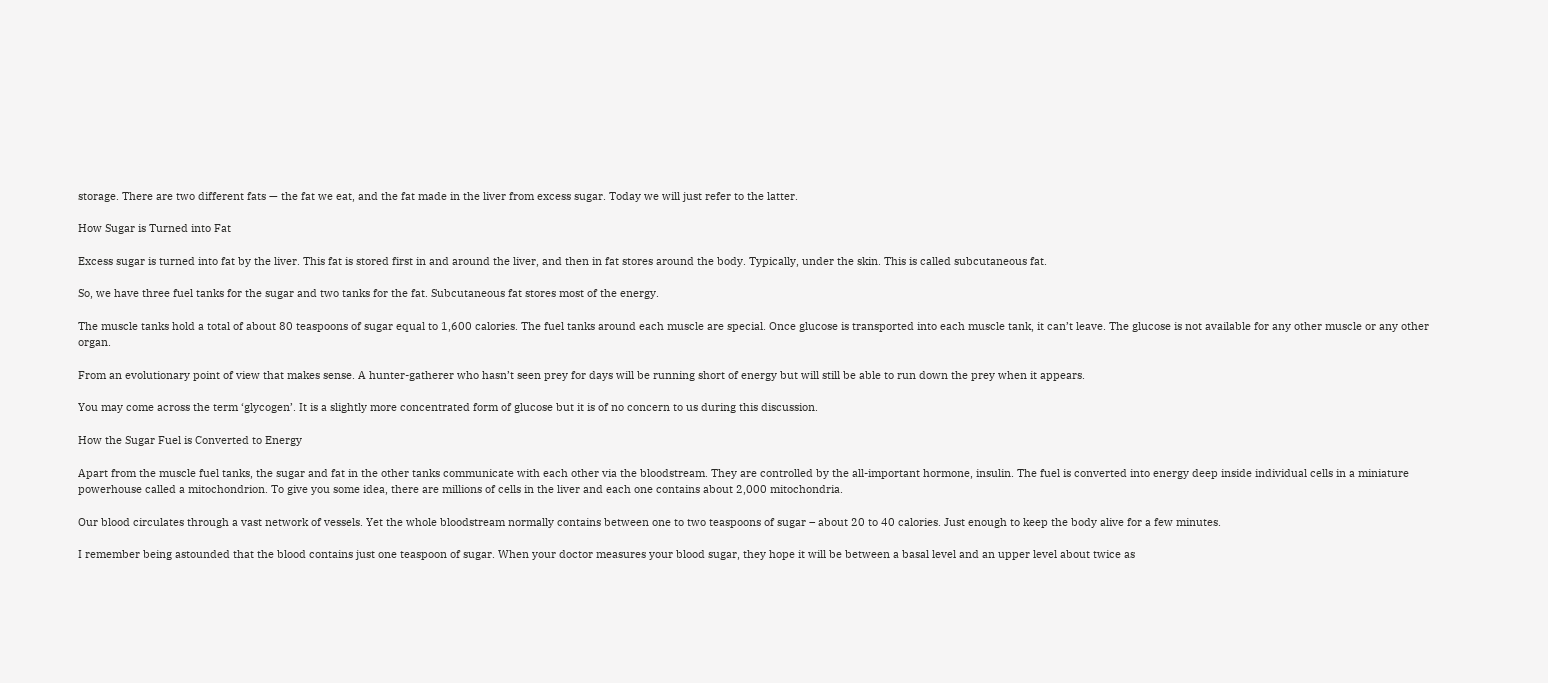storage. There are two different fats — the fat we eat, and the fat made in the liver from excess sugar. Today we will just refer to the latter.

How Sugar is Turned into Fat

Excess sugar is turned into fat by the liver. This fat is stored first in and around the liver, and then in fat stores around the body. Typically, under the skin. This is called subcutaneous fat.

So, we have three fuel tanks for the sugar and two tanks for the fat. Subcutaneous fat stores most of the energy.

The muscle tanks hold a total of about 80 teaspoons of sugar equal to 1,600 calories. The fuel tanks around each muscle are special. Once glucose is transported into each muscle tank, it can’t leave. The glucose is not available for any other muscle or any other organ.

From an evolutionary point of view that makes sense. A hunter-gatherer who hasn’t seen prey for days will be running short of energy but will still be able to run down the prey when it appears.

You may come across the term ‘glycogen’. It is a slightly more concentrated form of glucose but it is of no concern to us during this discussion.

How the Sugar Fuel is Converted to Energy

Apart from the muscle fuel tanks, the sugar and fat in the other tanks communicate with each other via the bloodstream. They are controlled by the all-important hormone, insulin. The fuel is converted into energy deep inside individual cells in a miniature powerhouse called a mitochondrion. To give you some idea, there are millions of cells in the liver and each one contains about 2,000 mitochondria.

Our blood circulates through a vast network of vessels. Yet the whole bloodstream normally contains between one to two teaspoons of sugar – about 20 to 40 calories. Just enough to keep the body alive for a few minutes.

I remember being astounded that the blood contains just one teaspoon of sugar. When your doctor measures your blood sugar, they hope it will be between a basal level and an upper level about twice as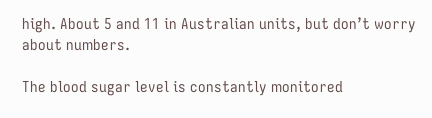high. About 5 and 11 in Australian units, but don’t worry about numbers.

The blood sugar level is constantly monitored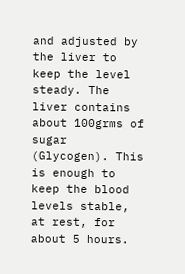and adjusted by the liver to keep the level steady. The liver contains about 100grms of sugar (Glycogen). This is enough to keep the blood levels stable, at rest, for about 5 hours.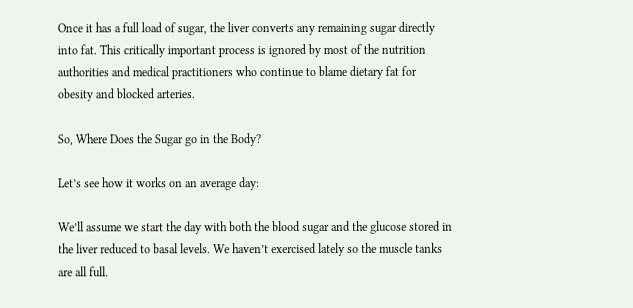Once it has a full load of sugar, the liver converts any remaining sugar directly into fat. This critically important process is ignored by most of the nutrition authorities and medical practitioners who continue to blame dietary fat for obesity and blocked arteries.

So, Where Does the Sugar go in the Body?

Let’s see how it works on an average day:

We’ll assume we start the day with both the blood sugar and the glucose stored in the liver reduced to basal levels. We haven’t exercised lately so the muscle tanks are all full.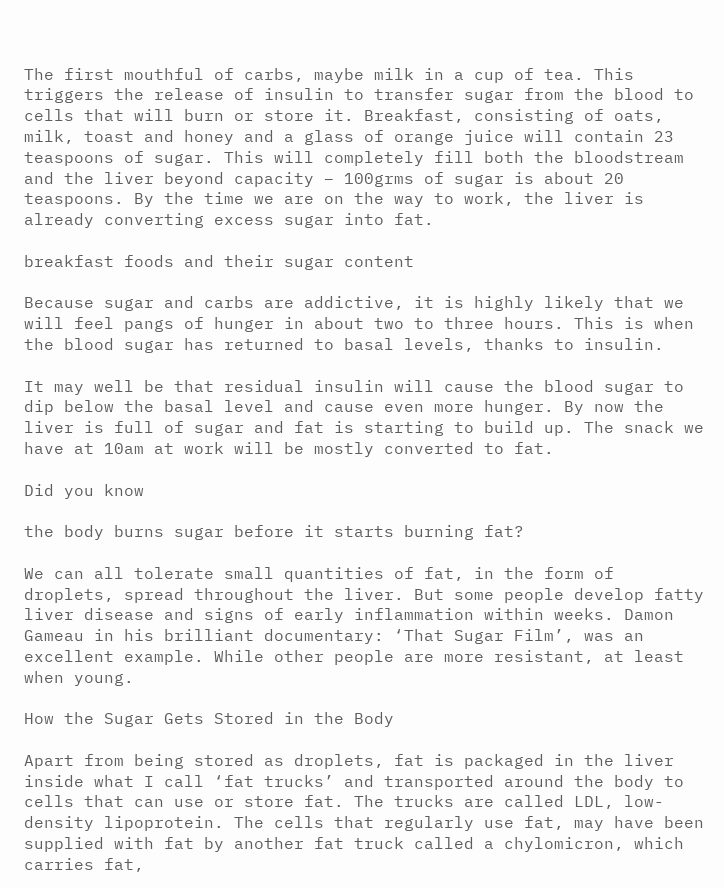The first mouthful of carbs, maybe milk in a cup of tea. This triggers the release of insulin to transfer sugar from the blood to cells that will burn or store it. Breakfast, consisting of oats, milk, toast and honey and a glass of orange juice will contain 23 teaspoons of sugar. This will completely fill both the bloodstream and the liver beyond capacity – 100grms of sugar is about 20 teaspoons. By the time we are on the way to work, the liver is already converting excess sugar into fat.

breakfast foods and their sugar content

Because sugar and carbs are addictive, it is highly likely that we will feel pangs of hunger in about two to three hours. This is when the blood sugar has returned to basal levels, thanks to insulin.

It may well be that residual insulin will cause the blood sugar to dip below the basal level and cause even more hunger. By now the liver is full of sugar and fat is starting to build up. The snack we have at 10am at work will be mostly converted to fat.

Did you know

the body burns sugar before it starts burning fat?

We can all tolerate small quantities of fat, in the form of droplets, spread throughout the liver. But some people develop fatty liver disease and signs of early inflammation within weeks. Damon Gameau in his brilliant documentary: ‘That Sugar Film’, was an excellent example. While other people are more resistant, at least when young.

How the Sugar Gets Stored in the Body

Apart from being stored as droplets, fat is packaged in the liver inside what I call ‘fat trucks’ and transported around the body to cells that can use or store fat. The trucks are called LDL, low-density lipoprotein. The cells that regularly use fat, may have been supplied with fat by another fat truck called a chylomicron, which carries fat,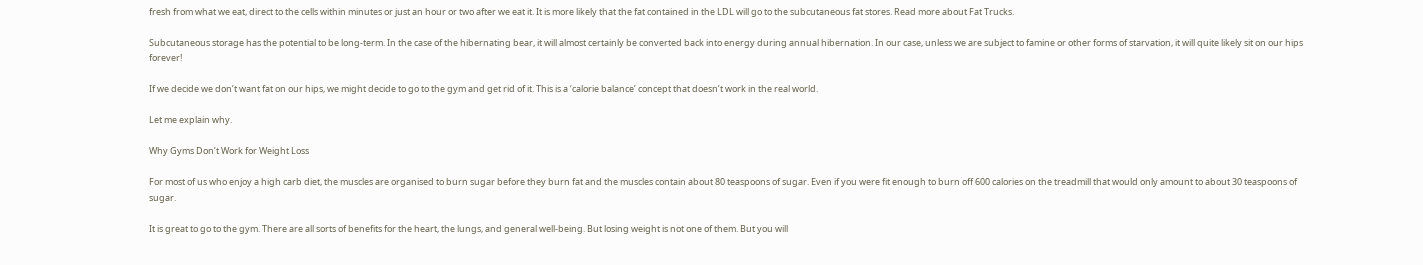fresh from what we eat, direct to the cells within minutes or just an hour or two after we eat it. It is more likely that the fat contained in the LDL will go to the subcutaneous fat stores. Read more about Fat Trucks.

Subcutaneous storage has the potential to be long-term. In the case of the hibernating bear, it will almost certainly be converted back into energy during annual hibernation. In our case, unless we are subject to famine or other forms of starvation, it will quite likely sit on our hips forever!

If we decide we don’t want fat on our hips, we might decide to go to the gym and get rid of it. This is a ‘calorie balance’ concept that doesn’t work in the real world.

Let me explain why.

Why Gyms Don’t Work for Weight Loss

For most of us who enjoy a high carb diet, the muscles are organised to burn sugar before they burn fat and the muscles contain about 80 teaspoons of sugar. Even if you were fit enough to burn off 600 calories on the treadmill that would only amount to about 30 teaspoons of sugar.

It is great to go to the gym. There are all sorts of benefits for the heart, the lungs, and general well-being. But losing weight is not one of them. But you will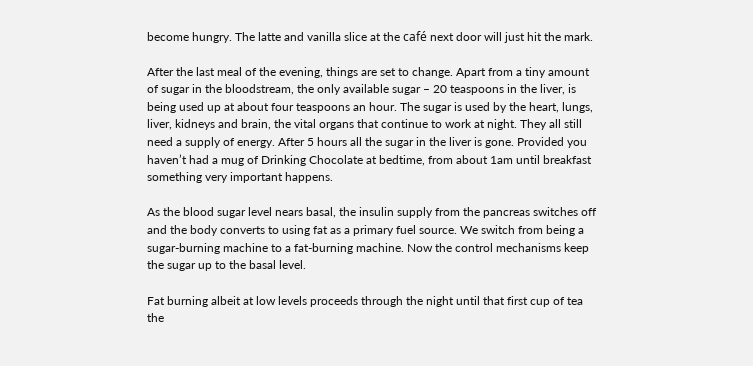become hungry. The latte and vanilla slice at the café next door will just hit the mark.

After the last meal of the evening, things are set to change. Apart from a tiny amount of sugar in the bloodstream, the only available sugar – 20 teaspoons in the liver, is being used up at about four teaspoons an hour. The sugar is used by the heart, lungs, liver, kidneys and brain, the vital organs that continue to work at night. They all still need a supply of energy. After 5 hours all the sugar in the liver is gone. Provided you haven’t had a mug of Drinking Chocolate at bedtime, from about 1am until breakfast something very important happens.

As the blood sugar level nears basal, the insulin supply from the pancreas switches off and the body converts to using fat as a primary fuel source. We switch from being a sugar-burning machine to a fat-burning machine. Now the control mechanisms keep the sugar up to the basal level.

Fat burning albeit at low levels proceeds through the night until that first cup of tea the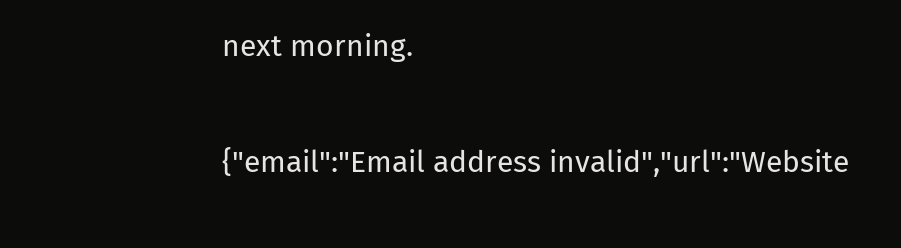next morning.

{"email":"Email address invalid","url":"Website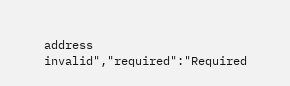address invalid","required":"Required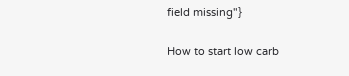field missing"}

How to start low carb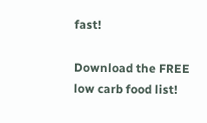fast!

Download the FREE low carb food list!